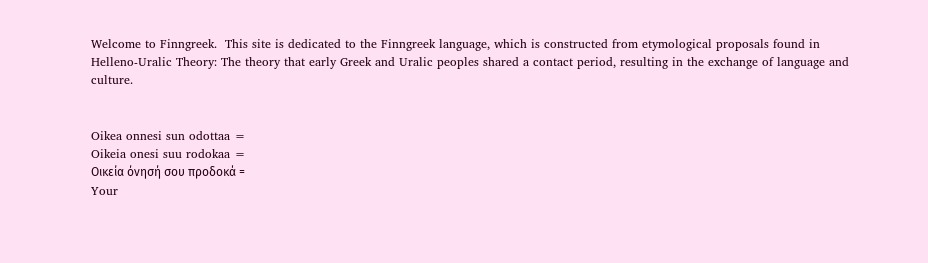Welcome to Finngreek.  This site is dedicated to the Finngreek language, which is constructed from etymological proposals found in Helleno-Uralic Theory: The theory that early Greek and Uralic peoples shared a contact period, resulting in the exchange of language and culture.


Oikea onnesi sun odottaa =
Oikeia onesi suu rodokaa =
Οικεία όνησή σου προδοκά =
Your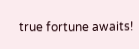true fortune awaits!